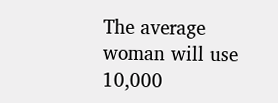The average woman will use 10,000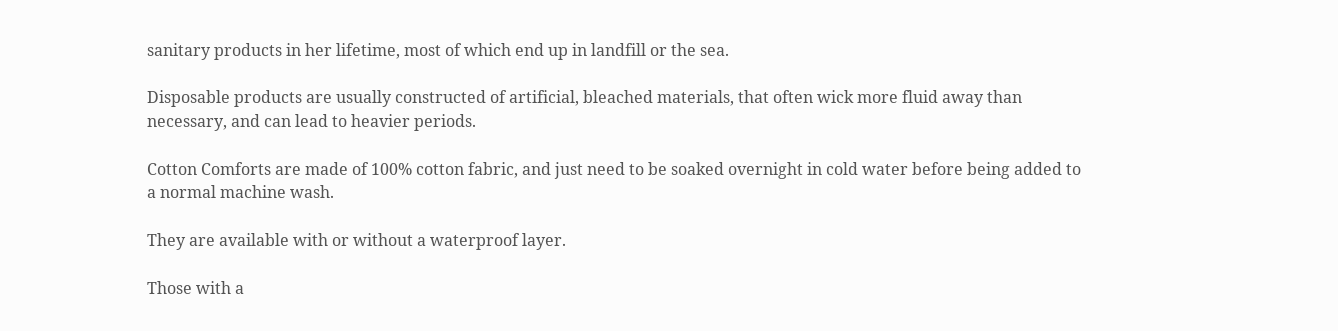sanitary products in her lifetime, most of which end up in landfill or the sea.

Disposable products are usually constructed of artificial, bleached materials, that often wick more fluid away than necessary, and can lead to heavier periods.

Cotton Comforts are made of 100% cotton fabric, and just need to be soaked overnight in cold water before being added to a normal machine wash.

They are available with or without a waterproof layer.

Those with a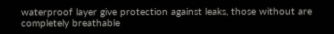waterproof layer give protection against leaks, those without are completely breathable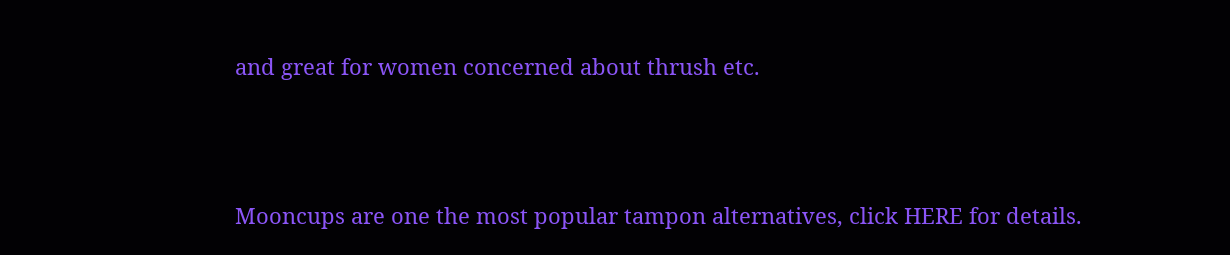and great for women concerned about thrush etc.



Mooncups are one the most popular tampon alternatives, click HERE for details.